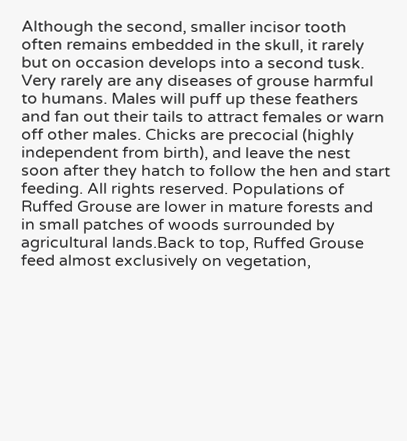Although the second, smaller incisor tooth often remains embedded in the skull, it rarely but on occasion develops into a second tusk. Very rarely are any diseases of grouse harmful to humans. Males will puff up these feathers and fan out their tails to attract females or warn off other males. Chicks are precocial (highly independent from birth), and leave the nest soon after they hatch to follow the hen and start feeding. All rights reserved. Populations of Ruffed Grouse are lower in mature forests and in small patches of woods surrounded by agricultural lands.Back to top, Ruffed Grouse feed almost exclusively on vegetation,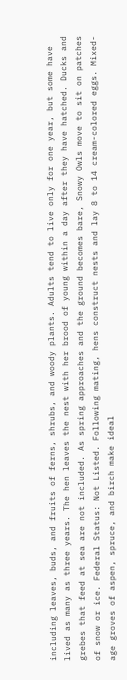including leaves, buds, and fruits of ferns, shrubs, and woody plants. Adults tend to live only for one year, but some have lived as many as three years. The hen leaves the nest with her brood of young within a day after they have hatched. Ducks and grebes that feed at sea are not included. As spring approaches and the ground becomes bare, Snowy Owls move to sit on patches of snow or ice. Federal Status: Not Listed. Following mating, hens construct nests and lay 8 to 14 cream-colored eggs. Mixed-age groves of aspen, spruce, and birch make ideal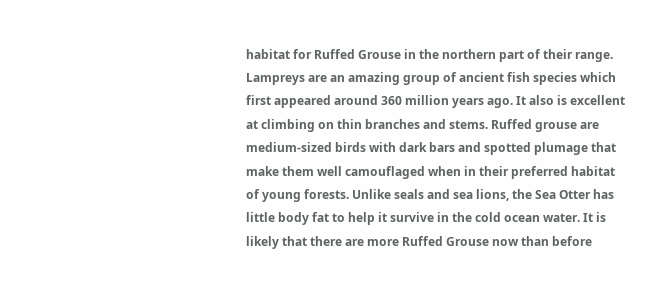habitat for Ruffed Grouse in the northern part of their range. Lampreys are an amazing group of ancient fish species which first appeared around 360 million years ago. It also is excellent at climbing on thin branches and stems. Ruffed grouse are medium-sized birds with dark bars and spotted plumage that make them well camouflaged when in their preferred habitat of young forests. Unlike seals and sea lions, the Sea Otter has little body fat to help it survive in the cold ocean water. It is likely that there are more Ruffed Grouse now than before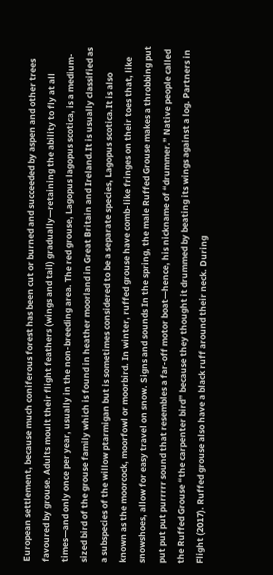European settlement, because much coniferous forest has been cut or burned and succeeded by aspen and other trees favoured by grouse. Adults moult their flight feathers (wings and tail) gradually—retaining the ability to fly at all times—and only once per year, usually in the non-breeding area. The red grouse, Lagopus lagopus scotica, is a medium-sized bird of the grouse family which is found in heather moorland in Great Britain and Ireland.It is usually classified as a subspecies of the willow ptarmigan but is sometimes considered to be a separate species, Lagopus scotica.It is also known as the moorcock, moorfowl or moorbird. In winter, ruffed grouse have comb-like fringes on their toes that, like snowshoes, allow for easy travel on snow. Signs and sounds In the spring, the male Ruffed Grouse makes a throbbing put put put put purrrrr sound that resembles a far-off motor boat—hence, his nickname of “drummer.” Native people called the Ruffed Grouse “the carpenter bird” because they thought it drummed by beating its wings against a log. Partners in Flight (2017). Ruffed grouse also have a black ruff around their neck. During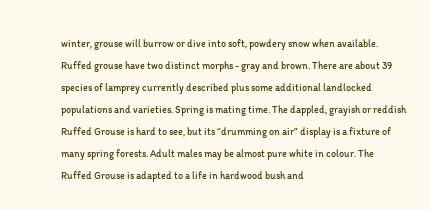winter, grouse will burrow or dive into soft, powdery snow when available. Ruffed grouse have two distinct morphs - gray and brown. There are about 39 species of lamprey currently described plus some additional landlocked populations and varieties. Spring is mating time. The dappled, grayish or reddish Ruffed Grouse is hard to see, but its “drumming on air” display is a fixture of many spring forests. Adult males may be almost pure white in colour. The Ruffed Grouse is adapted to a life in hardwood bush and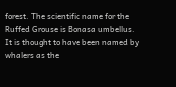forest. The scientific name for the Ruffed Grouse is Bonasa umbellus. It is thought to have been named by whalers as the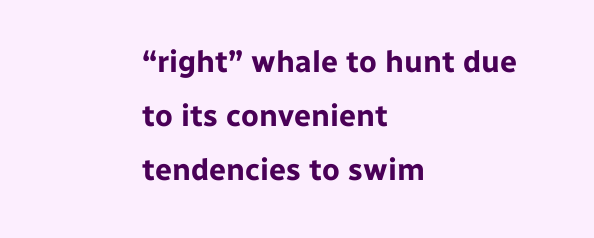“right” whale to hunt due to its convenient tendencies to swim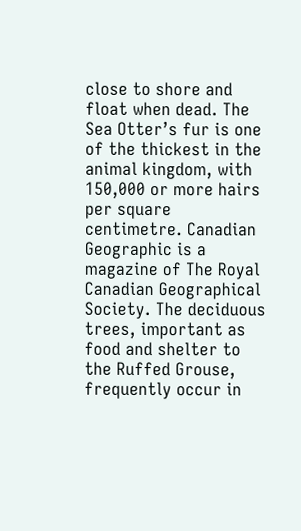close to shore and float when dead. The Sea Otter’s fur is one of the thickest in the animal kingdom, with 150,000 or more hairs per square centimetre. Canadian Geographic is a magazine of The Royal Canadian Geographical Society. The deciduous trees, important as food and shelter to the Ruffed Grouse, frequently occur in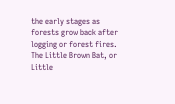the early stages as forests grow back after logging or forest fires. The Little Brown Bat, or Little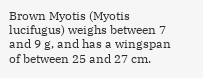Brown Myotis (Myotis lucifugus) weighs between 7 and 9 g, and has a wingspan of between 25 and 27 cm.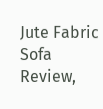Jute Fabric Sofa Review,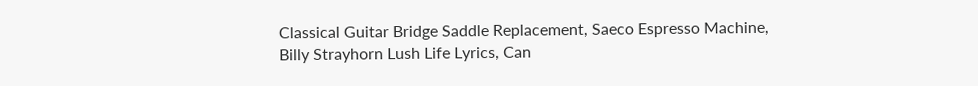Classical Guitar Bridge Saddle Replacement, Saeco Espresso Machine, Billy Strayhorn Lush Life Lyrics, Can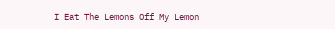I Eat The Lemons Off My Lemon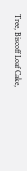Tree, Biscoff Loaf Cake,